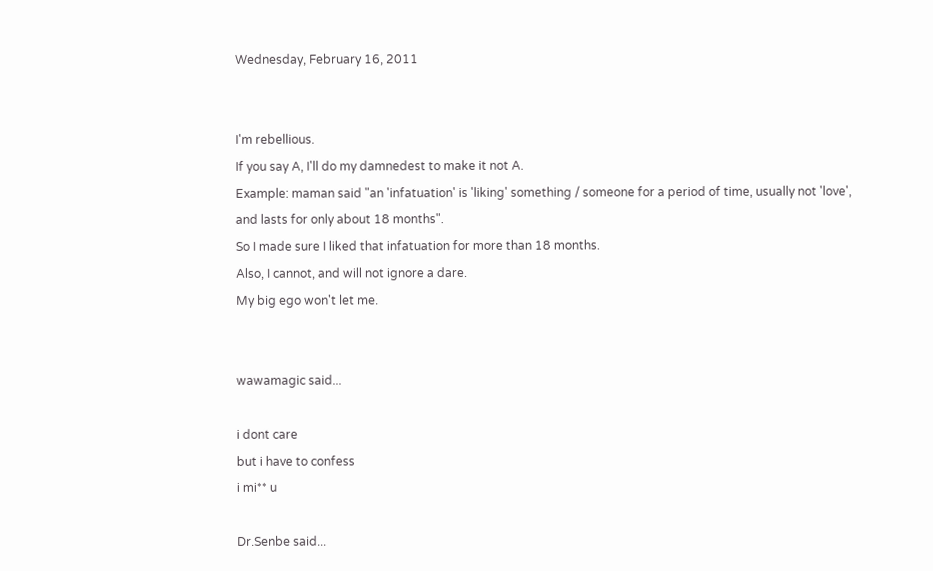Wednesday, February 16, 2011


I'm rebellious.
If you say A, I'll do my damnedest to make it not A.
Example: maman said "an 'infatuation' is 'liking' something / someone for a period of time, usually not 'love', and lasts for only about 18 months".
So I made sure I liked that infatuation for more than 18 months.
Also, I cannot, and will not ignore a dare.
My big ego won't let me.


wawamagic said...

i dont care
but i have to confess
i mi** u

Dr.Senbe said...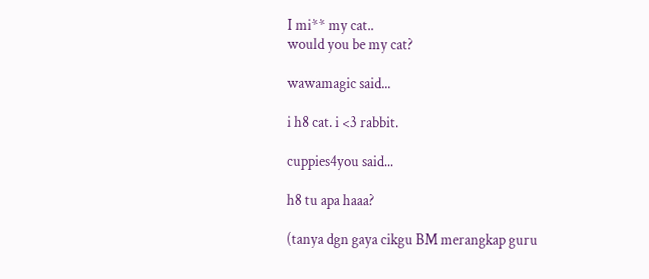I mi** my cat..
would you be my cat?

wawamagic said...

i h8 cat. i <3 rabbit.

cuppies4you said...

h8 tu apa haaa?

(tanya dgn gaya cikgu BM merangkap guru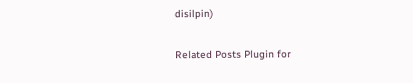disilpin)

Related Posts Plugin for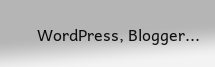WordPress, Blogger...